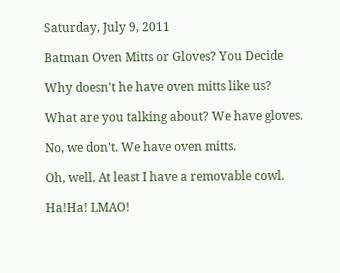Saturday, July 9, 2011

Batman Oven Mitts or Gloves? You Decide

Why doesn't he have oven mitts like us?

What are you talking about? We have gloves.

No, we don't. We have oven mitts.

Oh, well. At least I have a removable cowl.

Ha!Ha! LMAO!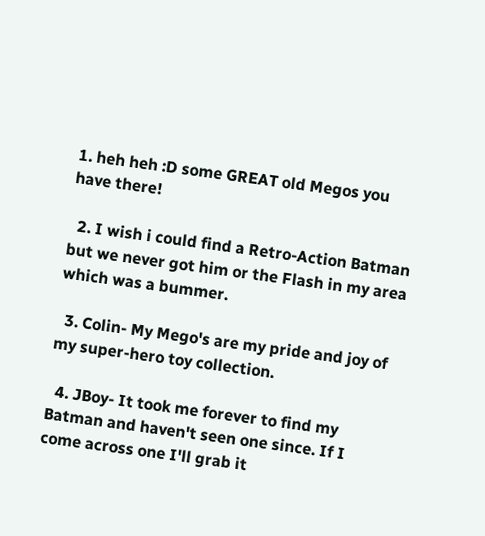1. heh heh :D some GREAT old Megos you have there!

  2. I wish i could find a Retro-Action Batman but we never got him or the Flash in my area which was a bummer.

  3. Colin- My Mego's are my pride and joy of my super-hero toy collection.

  4. JBoy- It took me forever to find my Batman and haven't seen one since. If I come across one I'll grab it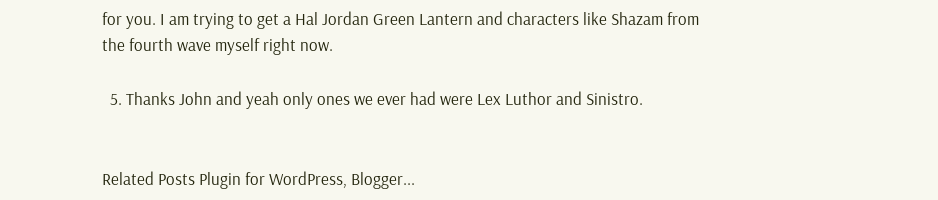for you. I am trying to get a Hal Jordan Green Lantern and characters like Shazam from the fourth wave myself right now.

  5. Thanks John and yeah only ones we ever had were Lex Luthor and Sinistro.


Related Posts Plugin for WordPress, Blogger...